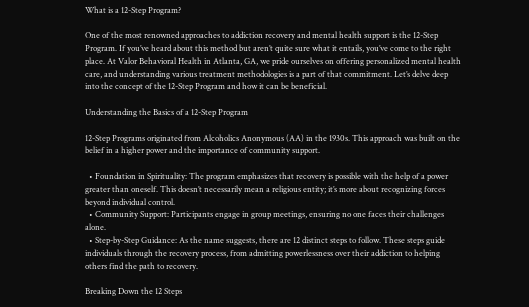What is a 12-Step Program?

One of the most renowned approaches to addiction recovery and mental health support is the 12-Step Program. If you’ve heard about this method but aren’t quite sure what it entails, you’ve come to the right place. At Valor Behavioral Health in Atlanta, GA, we pride ourselves on offering personalized mental health care, and understanding various treatment methodologies is a part of that commitment. Let’s delve deep into the concept of the 12-Step Program and how it can be beneficial.

Understanding the Basics of a 12-Step Program

12-Step Programs originated from Alcoholics Anonymous (AA) in the 1930s. This approach was built on the belief in a higher power and the importance of community support.

  • Foundation in Spirituality: The program emphasizes that recovery is possible with the help of a power greater than oneself. This doesn’t necessarily mean a religious entity; it’s more about recognizing forces beyond individual control.
  • Community Support: Participants engage in group meetings, ensuring no one faces their challenges alone.
  • Step-by-Step Guidance: As the name suggests, there are 12 distinct steps to follow. These steps guide individuals through the recovery process, from admitting powerlessness over their addiction to helping others find the path to recovery.

Breaking Down the 12 Steps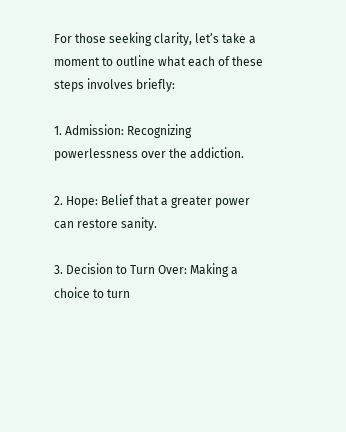For those seeking clarity, let’s take a moment to outline what each of these steps involves briefly:

1. Admission: Recognizing powerlessness over the addiction.

2. Hope: Belief that a greater power can restore sanity.

3. Decision to Turn Over: Making a choice to turn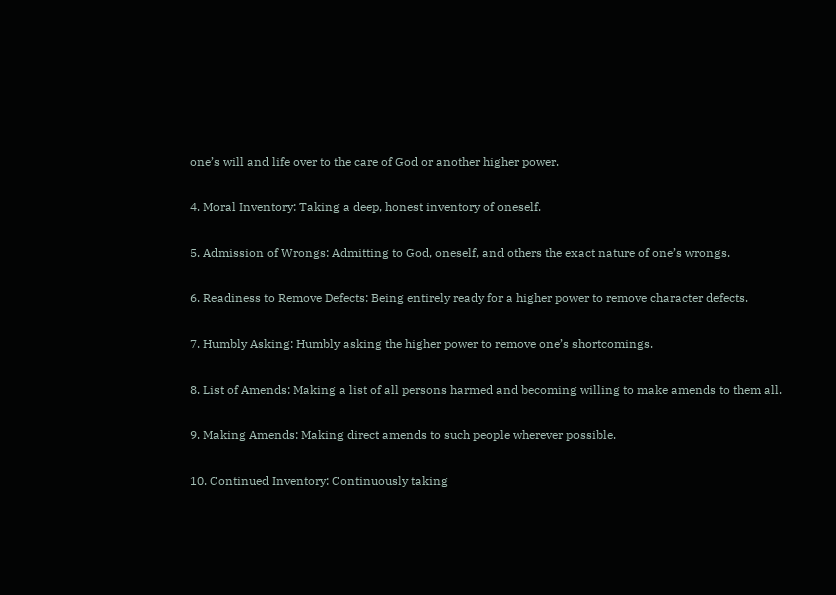one’s will and life over to the care of God or another higher power.

4. Moral Inventory: Taking a deep, honest inventory of oneself.

5. Admission of Wrongs: Admitting to God, oneself, and others the exact nature of one’s wrongs.

6. Readiness to Remove Defects: Being entirely ready for a higher power to remove character defects.

7. Humbly Asking: Humbly asking the higher power to remove one’s shortcomings.

8. List of Amends: Making a list of all persons harmed and becoming willing to make amends to them all.

9. Making Amends: Making direct amends to such people wherever possible.

10. Continued Inventory: Continuously taking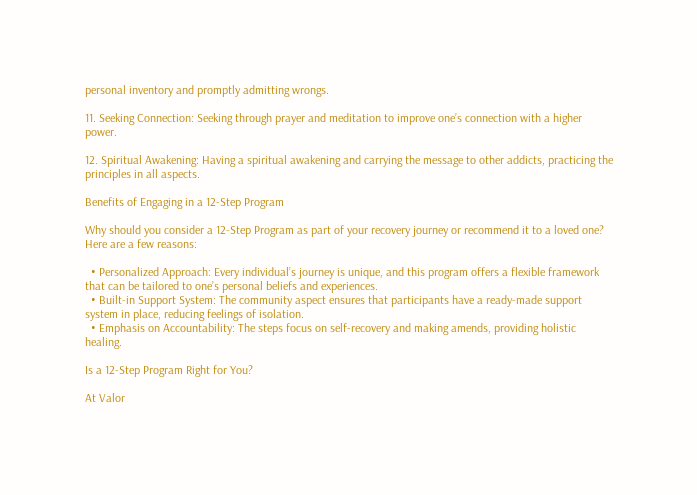personal inventory and promptly admitting wrongs.

11. Seeking Connection: Seeking through prayer and meditation to improve one’s connection with a higher power.

12. Spiritual Awakening: Having a spiritual awakening and carrying the message to other addicts, practicing the principles in all aspects.

Benefits of Engaging in a 12-Step Program

Why should you consider a 12-Step Program as part of your recovery journey or recommend it to a loved one? Here are a few reasons:

  • Personalized Approach: Every individual’s journey is unique, and this program offers a flexible framework that can be tailored to one’s personal beliefs and experiences.
  • Built-in Support System: The community aspect ensures that participants have a ready-made support system in place, reducing feelings of isolation.
  • Emphasis on Accountability: The steps focus on self-recovery and making amends, providing holistic healing.

Is a 12-Step Program Right for You?

At Valor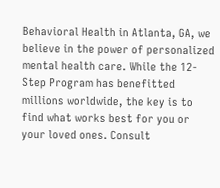Behavioral Health in Atlanta, GA, we believe in the power of personalized mental health care. While the 12-Step Program has benefitted millions worldwide, the key is to find what works best for you or your loved ones. Consult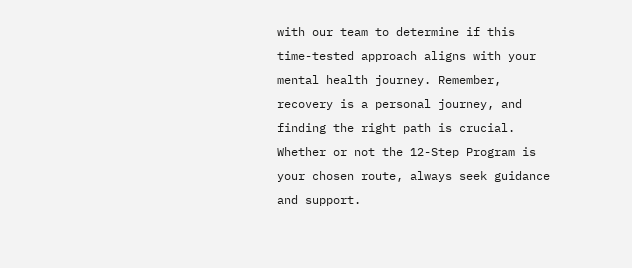with our team to determine if this time-tested approach aligns with your mental health journey. Remember, recovery is a personal journey, and finding the right path is crucial. Whether or not the 12-Step Program is your chosen route, always seek guidance and support.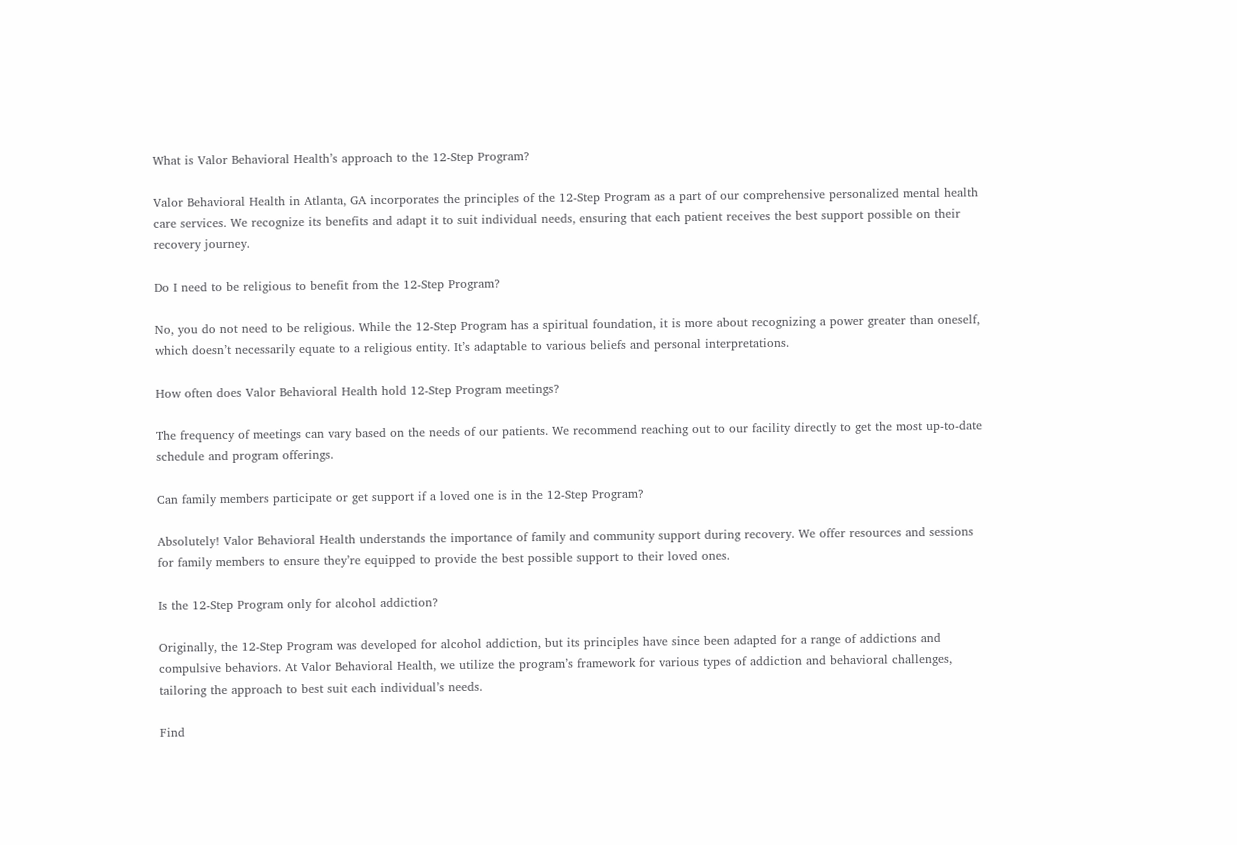What is Valor Behavioral Health’s approach to the 12-Step Program?

Valor Behavioral Health in Atlanta, GA incorporates the principles of the 12-Step Program as a part of our comprehensive personalized mental health care services. We recognize its benefits and adapt it to suit individual needs, ensuring that each patient receives the best support possible on their recovery journey.

Do I need to be religious to benefit from the 12-Step Program?

No, you do not need to be religious. While the 12-Step Program has a spiritual foundation, it is more about recognizing a power greater than oneself, which doesn’t necessarily equate to a religious entity. It’s adaptable to various beliefs and personal interpretations.

How often does Valor Behavioral Health hold 12-Step Program meetings?

The frequency of meetings can vary based on the needs of our patients. We recommend reaching out to our facility directly to get the most up-to-date schedule and program offerings.

Can family members participate or get support if a loved one is in the 12-Step Program?

Absolutely! Valor Behavioral Health understands the importance of family and community support during recovery. We offer resources and sessions for family members to ensure they’re equipped to provide the best possible support to their loved ones.

Is the 12-Step Program only for alcohol addiction?

Originally, the 12-Step Program was developed for alcohol addiction, but its principles have since been adapted for a range of addictions and compulsive behaviors. At Valor Behavioral Health, we utilize the program’s framework for various types of addiction and behavioral challenges, tailoring the approach to best suit each individual’s needs.

Find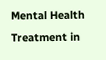Mental Health Treatment in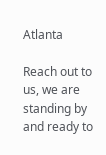Atlanta

Reach out to us, we are standing by and ready to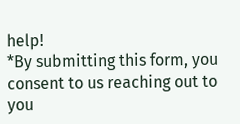help!
*By submitting this form, you consent to us reaching out to you